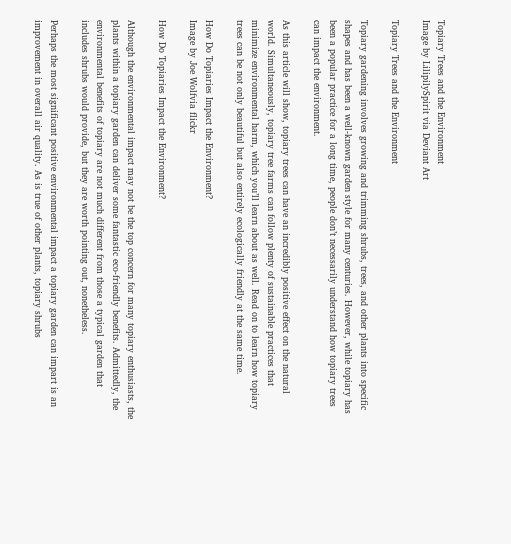Topiary Trees and the Environment
Image by LilipilySpirit via Deviant Art

Topiary Trees and the Environment

Topiary gardening involves growing and trimming shrubs, trees, and other plants into specific shapes and has been a well-known garden style for many centuries. However, while topiary has been a popular practice for a long time, people don’t necessarily understand how topiary trees can impact the environment.

As this article will show, topiary trees can have an incredibly positive effect on the natural world. Simultaneously, topiary tree farms can follow plenty of sustainable practices that minimize environmental harm, which you’ll learn about as well. Read on to learn how topiary trees can be not only beautiful but also entirely ecologically friendly at the same time.

How Do Topiaries Impact the Environment?
Image by Joe Wolfvia flickr

How Do Topiaries Impact the Environment?

Although the environmental impact may not be the top concern for many topiary enthusiasts, the plants within a topiary garden can deliver some fantastic eco-friendly benefits. Admittedly, the environmental benefits of topiary are not much different from those a typical garden that includes shrubs would provide, but they are worth pointing out, nonetheless.

Perhaps the most significant positive environmental impact a topiary garden can impart is an improvement in overall air quality. As is true of other plants, topiary shrubs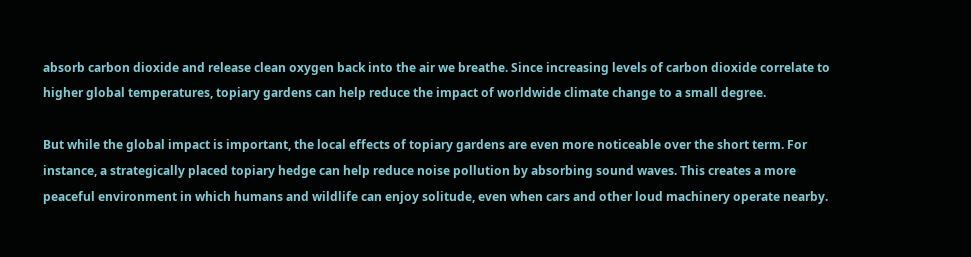absorb carbon dioxide and release clean oxygen back into the air we breathe. Since increasing levels of carbon dioxide correlate to higher global temperatures, topiary gardens can help reduce the impact of worldwide climate change to a small degree.

But while the global impact is important, the local effects of topiary gardens are even more noticeable over the short term. For instance, a strategically placed topiary hedge can help reduce noise pollution by absorbing sound waves. This creates a more peaceful environment in which humans and wildlife can enjoy solitude, even when cars and other loud machinery operate nearby.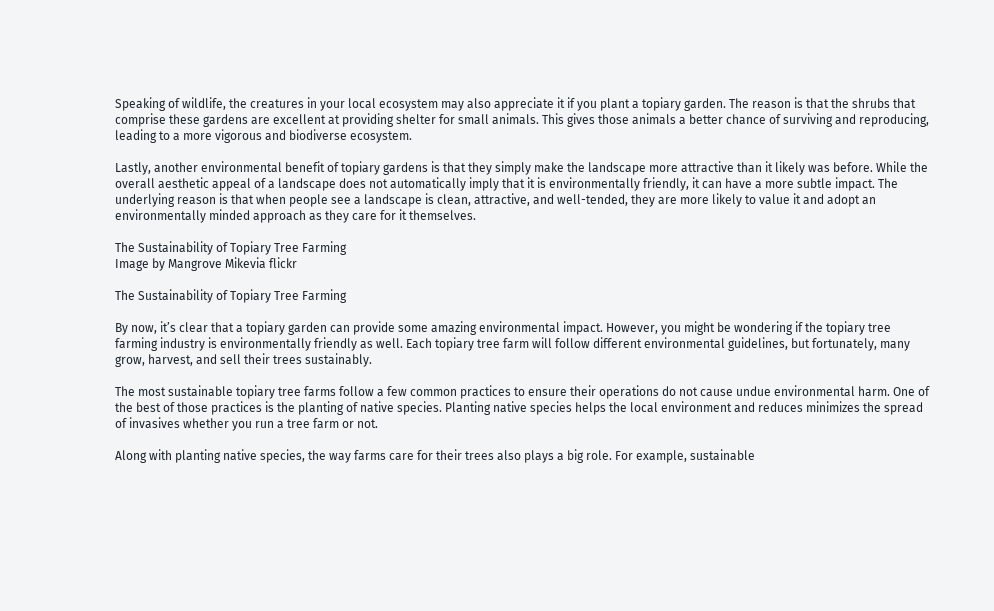Speaking of wildlife, the creatures in your local ecosystem may also appreciate it if you plant a topiary garden. The reason is that the shrubs that comprise these gardens are excellent at providing shelter for small animals. This gives those animals a better chance of surviving and reproducing, leading to a more vigorous and biodiverse ecosystem.

Lastly, another environmental benefit of topiary gardens is that they simply make the landscape more attractive than it likely was before. While the overall aesthetic appeal of a landscape does not automatically imply that it is environmentally friendly, it can have a more subtle impact. The underlying reason is that when people see a landscape is clean, attractive, and well-tended, they are more likely to value it and adopt an environmentally minded approach as they care for it themselves.

The Sustainability of Topiary Tree Farming
Image by Mangrove Mikevia flickr

The Sustainability of Topiary Tree Farming

By now, it’s clear that a topiary garden can provide some amazing environmental impact. However, you might be wondering if the topiary tree farming industry is environmentally friendly as well. Each topiary tree farm will follow different environmental guidelines, but fortunately, many grow, harvest, and sell their trees sustainably.

The most sustainable topiary tree farms follow a few common practices to ensure their operations do not cause undue environmental harm. One of the best of those practices is the planting of native species. Planting native species helps the local environment and reduces minimizes the spread of invasives whether you run a tree farm or not.

Along with planting native species, the way farms care for their trees also plays a big role. For example, sustainable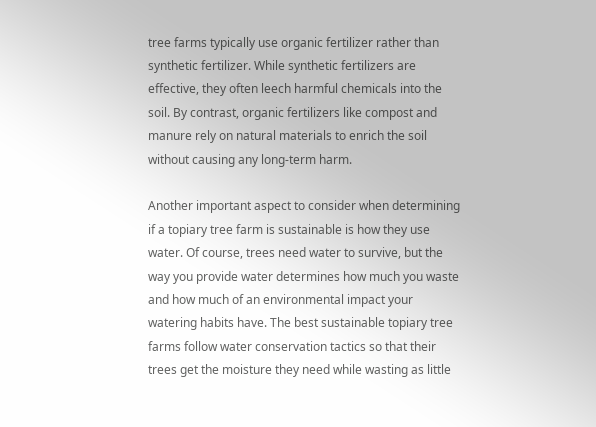tree farms typically use organic fertilizer rather than synthetic fertilizer. While synthetic fertilizers are effective, they often leech harmful chemicals into the soil. By contrast, organic fertilizers like compost and manure rely on natural materials to enrich the soil without causing any long-term harm.

Another important aspect to consider when determining if a topiary tree farm is sustainable is how they use water. Of course, trees need water to survive, but the way you provide water determines how much you waste and how much of an environmental impact your watering habits have. The best sustainable topiary tree farms follow water conservation tactics so that their trees get the moisture they need while wasting as little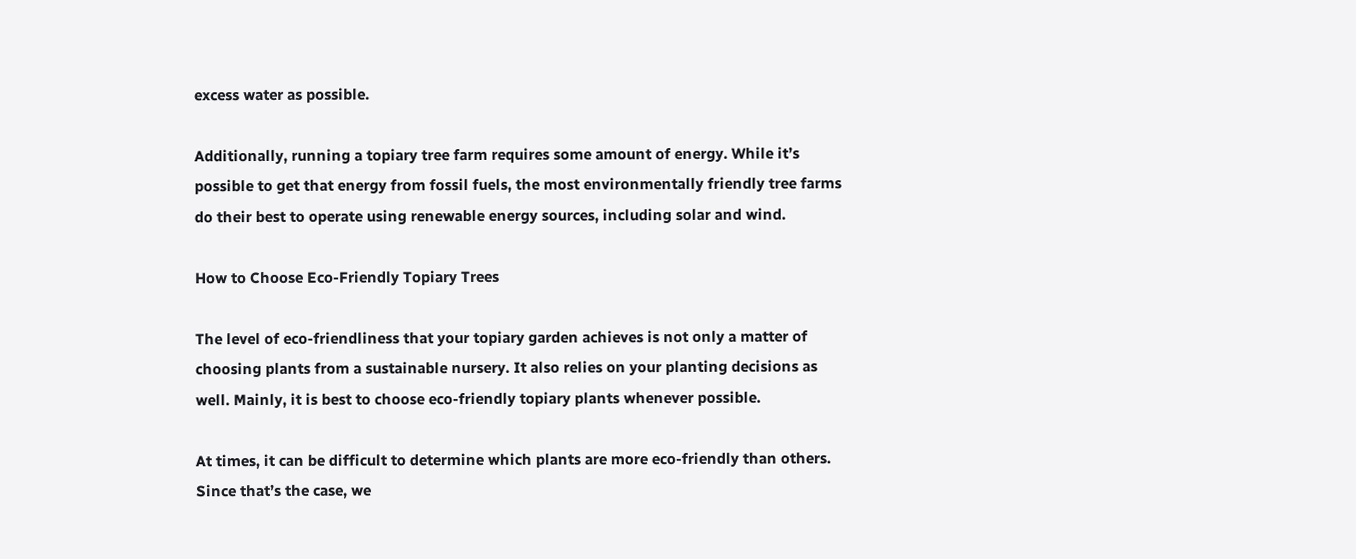excess water as possible.

Additionally, running a topiary tree farm requires some amount of energy. While it’s possible to get that energy from fossil fuels, the most environmentally friendly tree farms do their best to operate using renewable energy sources, including solar and wind.

How to Choose Eco-Friendly Topiary Trees

The level of eco-friendliness that your topiary garden achieves is not only a matter of choosing plants from a sustainable nursery. It also relies on your planting decisions as well. Mainly, it is best to choose eco-friendly topiary plants whenever possible.

At times, it can be difficult to determine which plants are more eco-friendly than others. Since that’s the case, we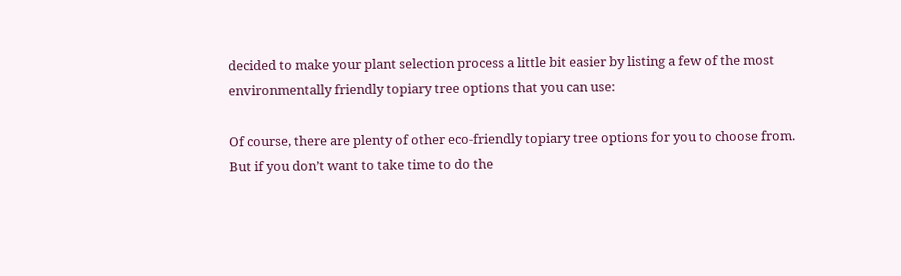decided to make your plant selection process a little bit easier by listing a few of the most environmentally friendly topiary tree options that you can use:

Of course, there are plenty of other eco-friendly topiary tree options for you to choose from. But if you don’t want to take time to do the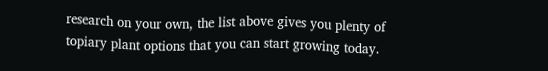research on your own, the list above gives you plenty of topiary plant options that you can start growing today.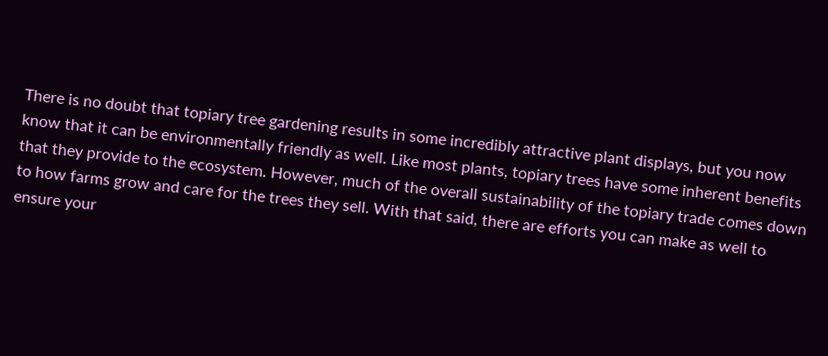There is no doubt that topiary tree gardening results in some incredibly attractive plant displays, but you now know that it can be environmentally friendly as well. Like most plants, topiary trees have some inherent benefits that they provide to the ecosystem. However, much of the overall sustainability of the topiary trade comes down to how farms grow and care for the trees they sell. With that said, there are efforts you can make as well to ensure your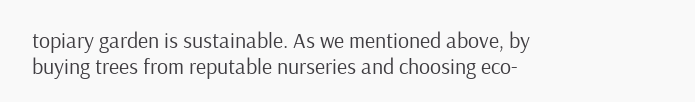topiary garden is sustainable. As we mentioned above, by buying trees from reputable nurseries and choosing eco-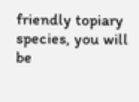friendly topiary species, you will be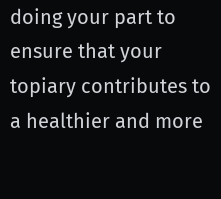doing your part to ensure that your topiary contributes to a healthier and more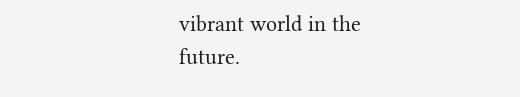vibrant world in the future.